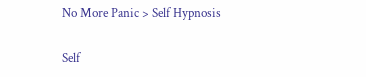No More Panic > Self Hypnosis

Self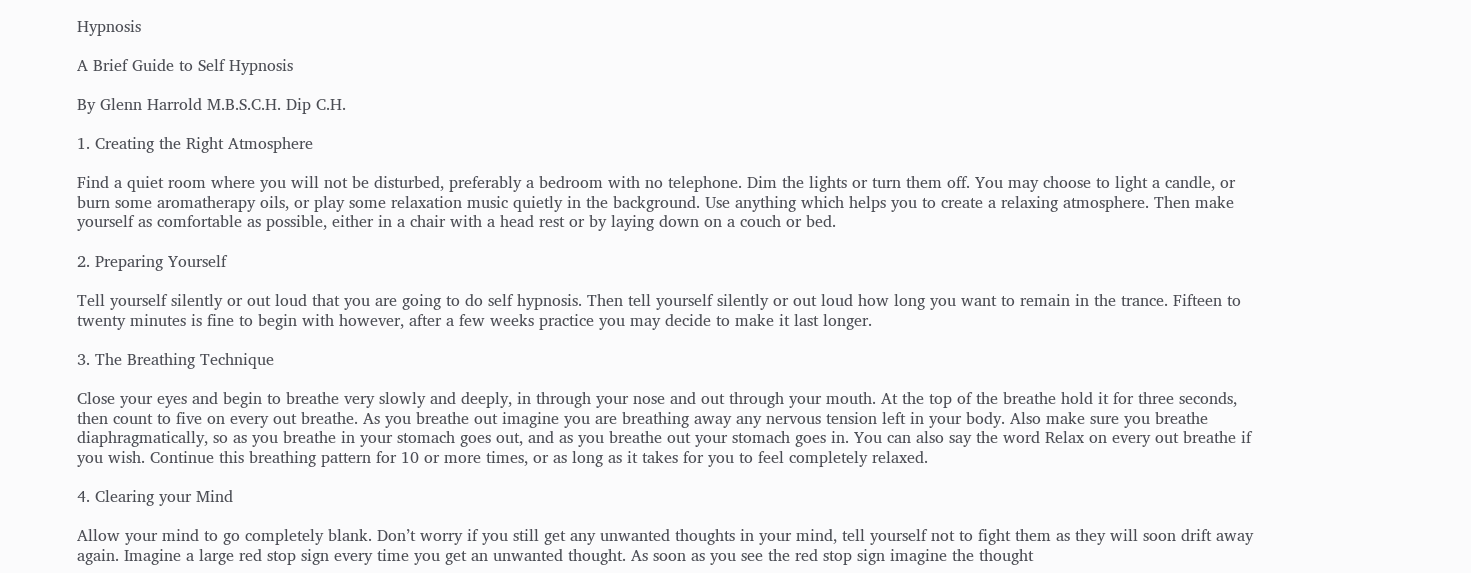Hypnosis

A Brief Guide to Self Hypnosis

By Glenn Harrold M.B.S.C.H. Dip C.H.

1. Creating the Right Atmosphere

Find a quiet room where you will not be disturbed, preferably a bedroom with no telephone. Dim the lights or turn them off. You may choose to light a candle, or burn some aromatherapy oils, or play some relaxation music quietly in the background. Use anything which helps you to create a relaxing atmosphere. Then make yourself as comfortable as possible, either in a chair with a head rest or by laying down on a couch or bed.

2. Preparing Yourself

Tell yourself silently or out loud that you are going to do self hypnosis. Then tell yourself silently or out loud how long you want to remain in the trance. Fifteen to twenty minutes is fine to begin with however, after a few weeks practice you may decide to make it last longer.

3. The Breathing Technique

Close your eyes and begin to breathe very slowly and deeply, in through your nose and out through your mouth. At the top of the breathe hold it for three seconds, then count to five on every out breathe. As you breathe out imagine you are breathing away any nervous tension left in your body. Also make sure you breathe diaphragmatically, so as you breathe in your stomach goes out, and as you breathe out your stomach goes in. You can also say the word Relax on every out breathe if you wish. Continue this breathing pattern for 10 or more times, or as long as it takes for you to feel completely relaxed.

4. Clearing your Mind

Allow your mind to go completely blank. Don’t worry if you still get any unwanted thoughts in your mind, tell yourself not to fight them as they will soon drift away again. Imagine a large red stop sign every time you get an unwanted thought. As soon as you see the red stop sign imagine the thought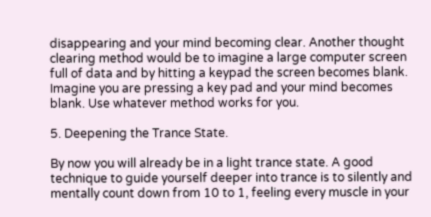disappearing and your mind becoming clear. Another thought clearing method would be to imagine a large computer screen full of data and by hitting a keypad the screen becomes blank. Imagine you are pressing a key pad and your mind becomes blank. Use whatever method works for you.

5. Deepening the Trance State.

By now you will already be in a light trance state. A good technique to guide yourself deeper into trance is to silently and mentally count down from 10 to 1, feeling every muscle in your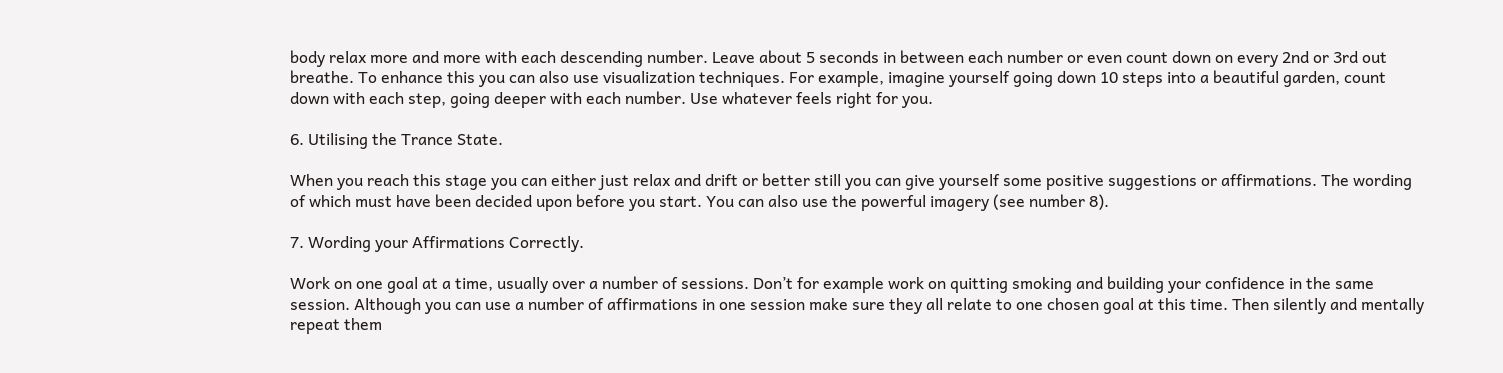body relax more and more with each descending number. Leave about 5 seconds in between each number or even count down on every 2nd or 3rd out breathe. To enhance this you can also use visualization techniques. For example, imagine yourself going down 10 steps into a beautiful garden, count down with each step, going deeper with each number. Use whatever feels right for you.

6. Utilising the Trance State.

When you reach this stage you can either just relax and drift or better still you can give yourself some positive suggestions or affirmations. The wording of which must have been decided upon before you start. You can also use the powerful imagery (see number 8).

7. Wording your Affirmations Correctly.

Work on one goal at a time, usually over a number of sessions. Don’t for example work on quitting smoking and building your confidence in the same session. Although you can use a number of affirmations in one session make sure they all relate to one chosen goal at this time. Then silently and mentally repeat them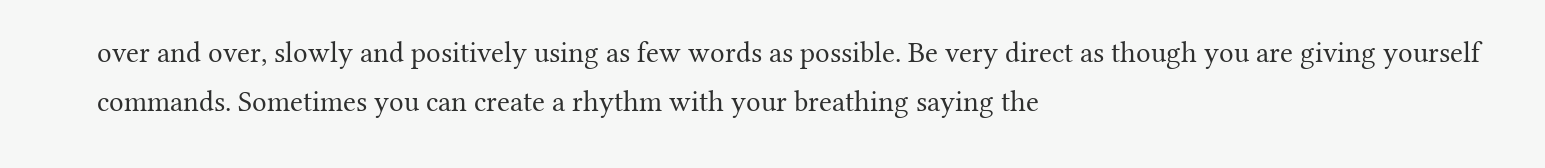over and over, slowly and positively using as few words as possible. Be very direct as though you are giving yourself commands. Sometimes you can create a rhythm with your breathing saying the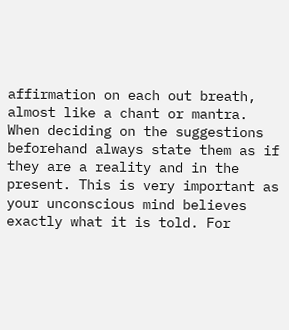affirmation on each out breath, almost like a chant or mantra. When deciding on the suggestions beforehand always state them as if they are a reality and in the present. This is very important as your unconscious mind believes exactly what it is told. For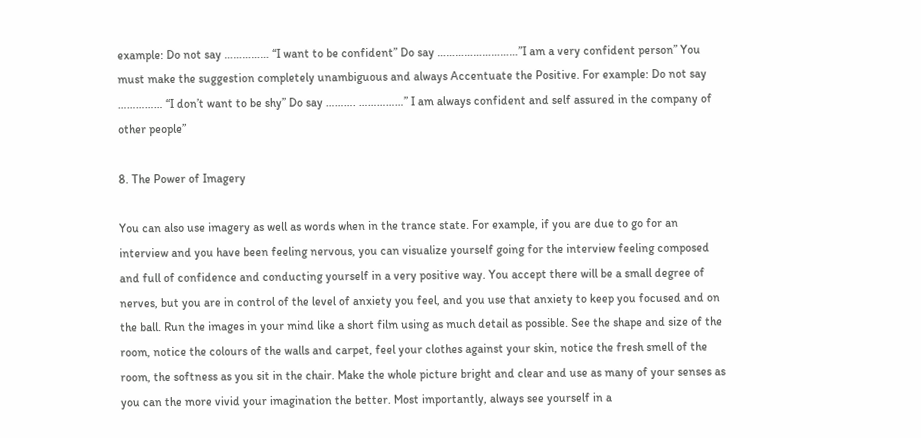example: Do not say …………… “I want to be confident” Do say ………………………”I am a very confident person” You must make the suggestion completely unambiguous and always Accentuate the Positive. For example: Do not say …………… “I don’t want to be shy” Do say ………. ……………” I am always confident and self assured in the company of other people”

8. The Power of Imagery

You can also use imagery as well as words when in the trance state. For example, if you are due to go for an interview and you have been feeling nervous, you can visualize yourself going for the interview feeling composed and full of confidence and conducting yourself in a very positive way. You accept there will be a small degree of nerves, but you are in control of the level of anxiety you feel, and you use that anxiety to keep you focused and on the ball. Run the images in your mind like a short film using as much detail as possible. See the shape and size of the room, notice the colours of the walls and carpet, feel your clothes against your skin, notice the fresh smell of the room, the softness as you sit in the chair. Make the whole picture bright and clear and use as many of your senses as you can the more vivid your imagination the better. Most importantly, always see yourself in a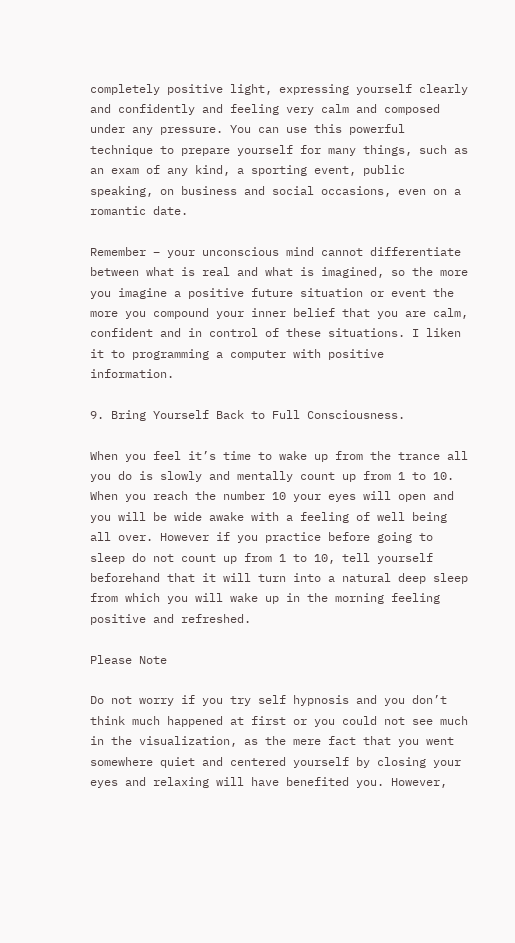completely positive light, expressing yourself clearly and confidently and feeling very calm and composed under any pressure. You can use this powerful technique to prepare yourself for many things, such as an exam of any kind, a sporting event, public speaking, on business and social occasions, even on a romantic date.

Remember – your unconscious mind cannot differentiate between what is real and what is imagined, so the more you imagine a positive future situation or event the more you compound your inner belief that you are calm, confident and in control of these situations. I liken it to programming a computer with positive information.

9. Bring Yourself Back to Full Consciousness.

When you feel it’s time to wake up from the trance all you do is slowly and mentally count up from 1 to 10. When you reach the number 10 your eyes will open and you will be wide awake with a feeling of well being all over. However if you practice before going to sleep do not count up from 1 to 10, tell yourself beforehand that it will turn into a natural deep sleep from which you will wake up in the morning feeling positive and refreshed.

Please Note

Do not worry if you try self hypnosis and you don’t think much happened at first or you could not see much in the visualization, as the mere fact that you went somewhere quiet and centered yourself by closing your eyes and relaxing will have benefited you. However,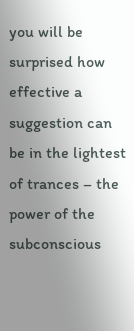you will be surprised how effective a suggestion can be in the lightest of trances – the power of the subconscious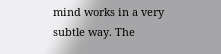mind works in a very subtle way. The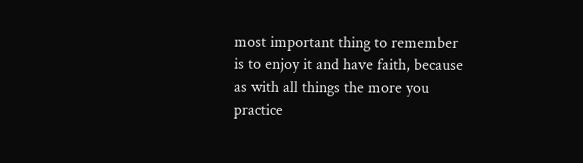most important thing to remember is to enjoy it and have faith, because as with all things the more you practice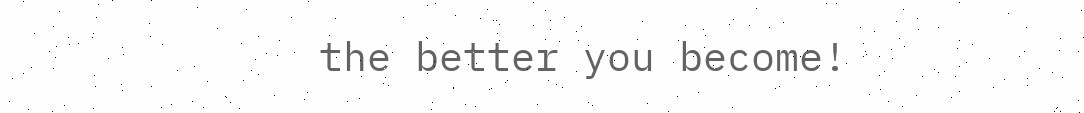the better you become!